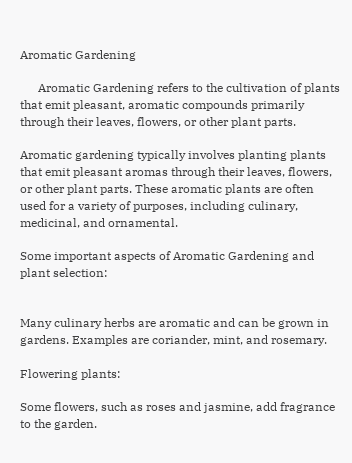Aromatic Gardening

      Aromatic Gardening refers to the cultivation of plants that emit pleasant, aromatic compounds primarily through their leaves, flowers, or other plant parts.

Aromatic gardening typically involves planting plants that emit pleasant aromas through their leaves, flowers, or other plant parts. These aromatic plants are often used for a variety of purposes, including culinary, medicinal, and ornamental.

Some important aspects of Aromatic Gardening and plant selection:


Many culinary herbs are aromatic and can be grown in gardens. Examples are coriander, mint, and rosemary.

Flowering plants:

Some flowers, such as roses and jasmine, add fragrance to the garden.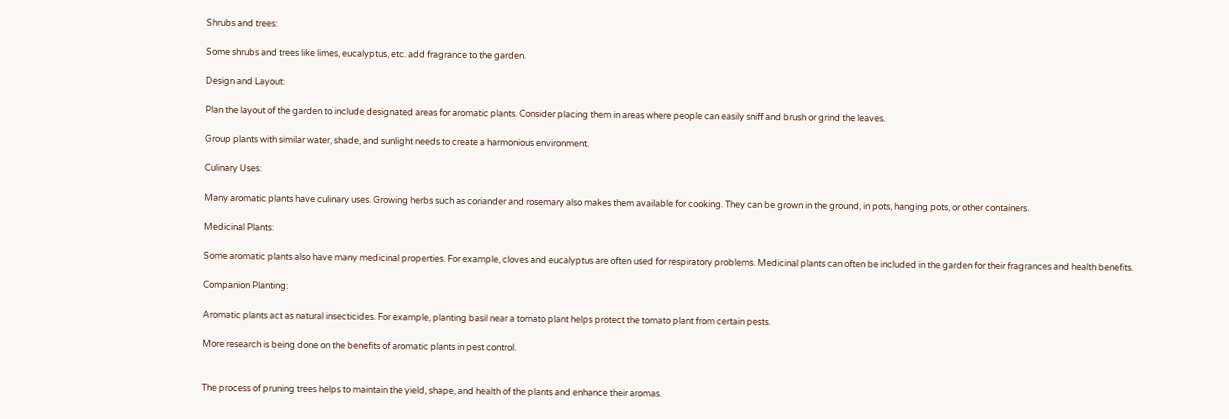Shrubs and trees:

Some shrubs and trees like limes, eucalyptus, etc. add fragrance to the garden.

Design and Layout:

Plan the layout of the garden to include designated areas for aromatic plants. Consider placing them in areas where people can easily sniff and brush or grind the leaves.

Group plants with similar water, shade, and sunlight needs to create a harmonious environment.

Culinary Uses:

Many aromatic plants have culinary uses. Growing herbs such as coriander and rosemary also makes them available for cooking. They can be grown in the ground, in pots, hanging pots, or other containers.

Medicinal Plants:

Some aromatic plants also have many medicinal properties. For example, cloves and eucalyptus are often used for respiratory problems. Medicinal plants can often be included in the garden for their fragrances and health benefits.

Companion Planting:

Aromatic plants act as natural insecticides. For example, planting basil near a tomato plant helps protect the tomato plant from certain pests.

More research is being done on the benefits of aromatic plants in pest control.


The process of pruning trees helps to maintain the yield, shape, and health of the plants and enhance their aromas.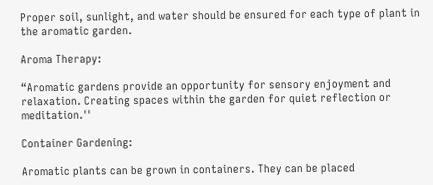Proper soil, sunlight, and water should be ensured for each type of plant in the aromatic garden.

Aroma Therapy:

“Aromatic gardens provide an opportunity for sensory enjoyment and relaxation. Creating spaces within the garden for quiet reflection or meditation.''

Container Gardening:

Aromatic plants can be grown in containers. They can be placed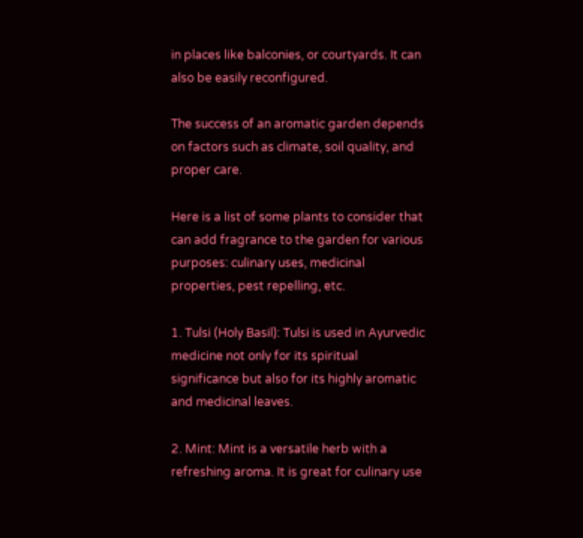in places like balconies, or courtyards. It can also be easily reconfigured.

The success of an aromatic garden depends on factors such as climate, soil quality, and proper care.

Here is a list of some plants to consider that can add fragrance to the garden for various purposes: culinary uses, medicinal properties, pest repelling, etc.

1. Tulsi (Holy Basil): Tulsi is used in Ayurvedic medicine not only for its spiritual significance but also for its highly aromatic and medicinal leaves.

2. Mint: Mint is a versatile herb with a refreshing aroma. It is great for culinary use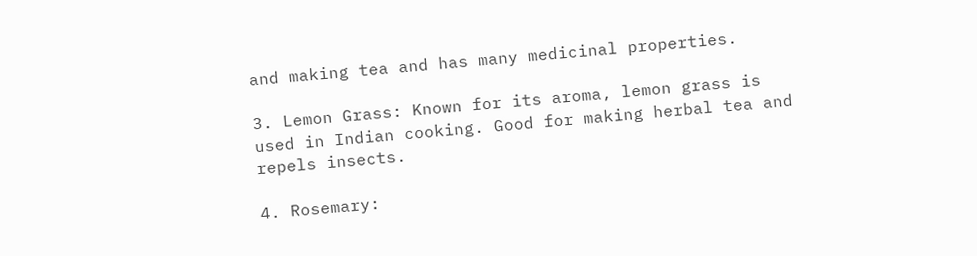and making tea and has many medicinal properties.

3. Lemon Grass: Known for its aroma, lemon grass is used in Indian cooking. Good for making herbal tea and repels insects.

4. Rosemary: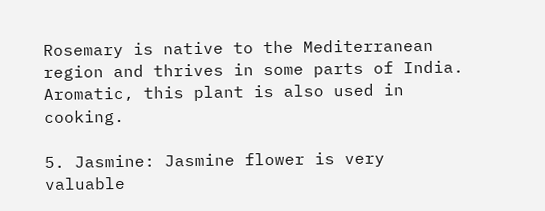Rosemary is native to the Mediterranean region and thrives in some parts of India. Aromatic, this plant is also used in cooking.

5. Jasmine: Jasmine flower is very valuable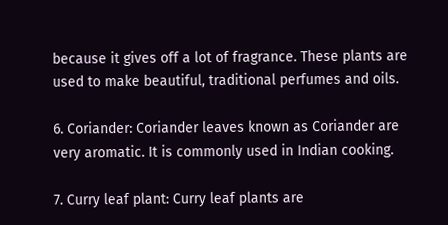because it gives off a lot of fragrance. These plants are used to make beautiful, traditional perfumes and oils.

6. Coriander: Coriander leaves known as Coriander are very aromatic. It is commonly used in Indian cooking.

7. Curry leaf plant: Curry leaf plants are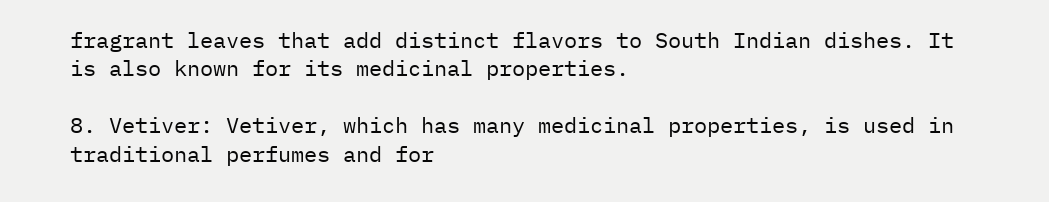fragrant leaves that add distinct flavors to South Indian dishes. It is also known for its medicinal properties.

8. Vetiver: Vetiver, which has many medicinal properties, is used in traditional perfumes and for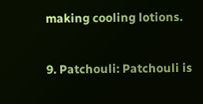making cooling lotions.

9. Patchouli: Patchouli is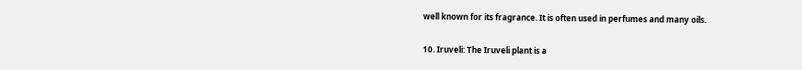well known for its fragrance. It is often used in perfumes and many oils.

10. Iruveli: The Iruveli plant is a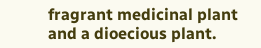fragrant medicinal plant and a dioecious plant.